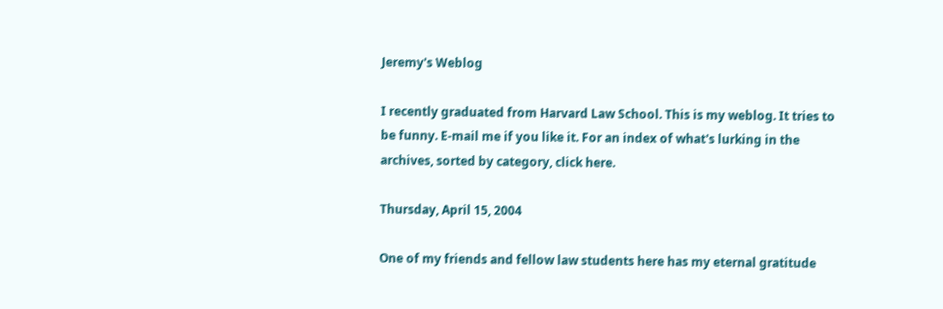Jeremy's Weblog

I recently graduated from Harvard Law School. This is my weblog. It tries to be funny. E-mail me if you like it. For an index of what's lurking in the archives, sorted by category, click here.

Thursday, April 15, 2004

One of my friends and fellow law students here has my eternal gratitude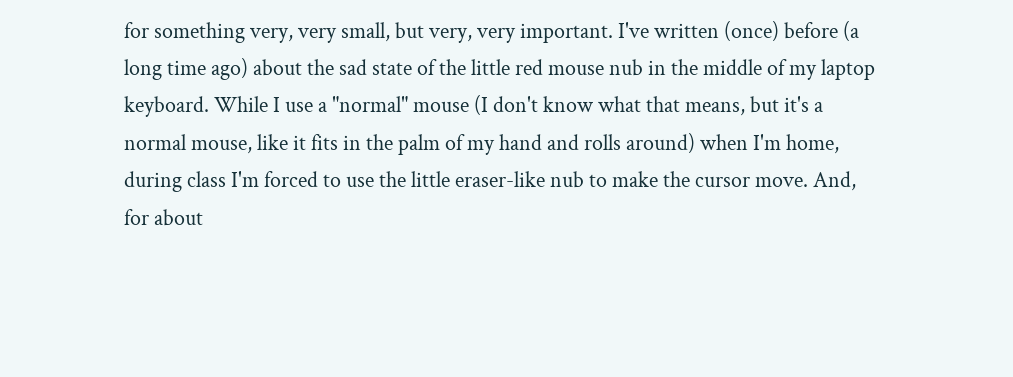for something very, very small, but very, very important. I've written (once) before (a long time ago) about the sad state of the little red mouse nub in the middle of my laptop keyboard. While I use a "normal" mouse (I don't know what that means, but it's a normal mouse, like it fits in the palm of my hand and rolls around) when I'm home, during class I'm forced to use the little eraser-like nub to make the cursor move. And, for about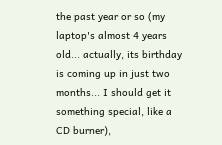the past year or so (my laptop's almost 4 years old... actually, its birthday is coming up in just two months... I should get it something special, like a CD burner),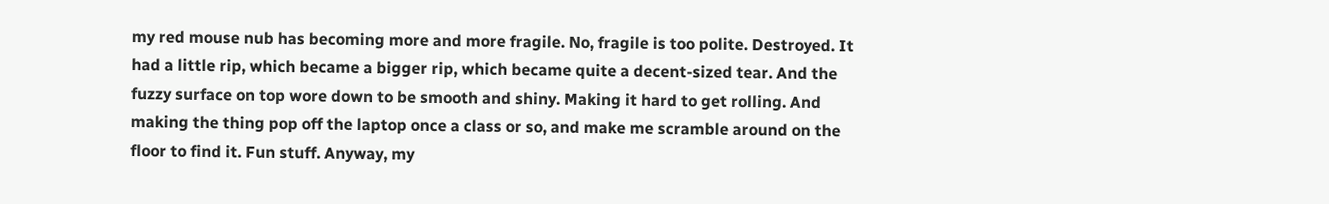my red mouse nub has becoming more and more fragile. No, fragile is too polite. Destroyed. It had a little rip, which became a bigger rip, which became quite a decent-sized tear. And the fuzzy surface on top wore down to be smooth and shiny. Making it hard to get rolling. And making the thing pop off the laptop once a class or so, and make me scramble around on the floor to find it. Fun stuff. Anyway, my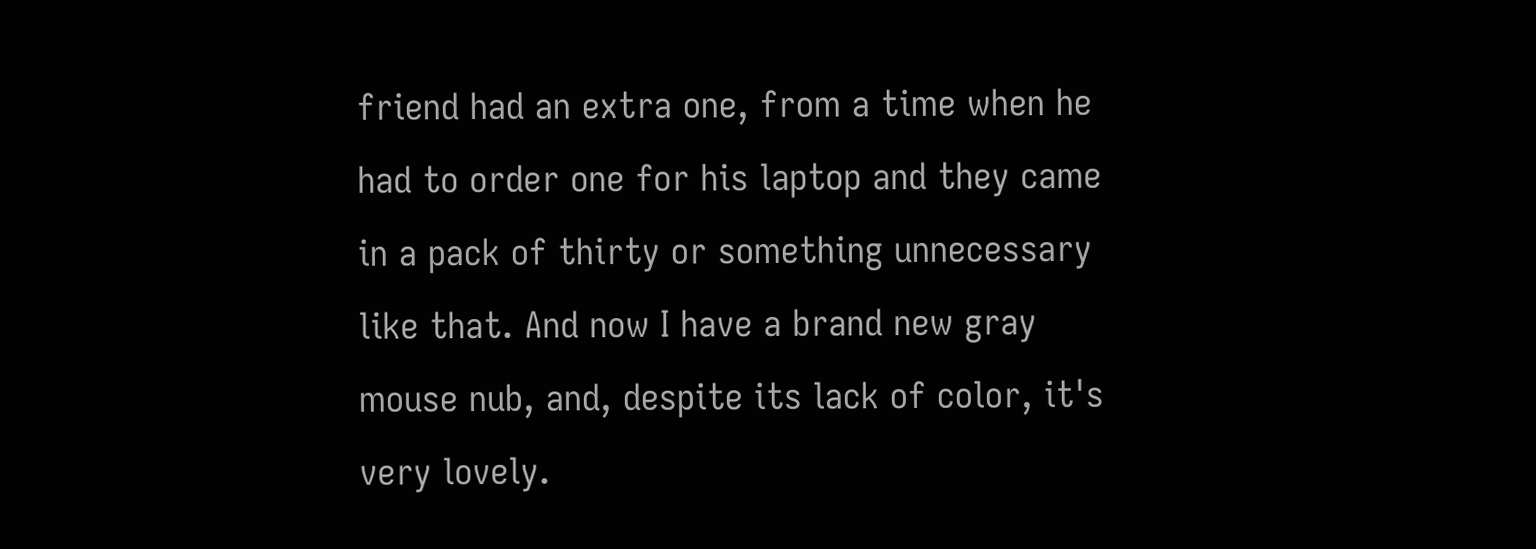friend had an extra one, from a time when he had to order one for his laptop and they came in a pack of thirty or something unnecessary like that. And now I have a brand new gray mouse nub, and, despite its lack of color, it's very lovely.